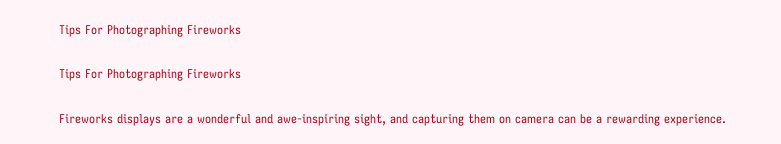Tips For Photographing Fireworks

Tips For Photographing Fireworks

Fireworks displays are a wonderful and awe-inspiring sight, and capturing them on camera can be a rewarding experience.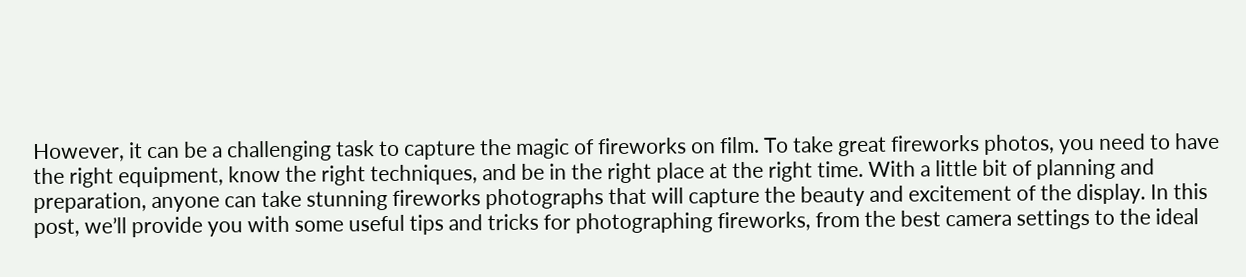However, it can be a challenging task to capture the magic of fireworks on film. To take great fireworks photos, you need to have the right equipment, know the right techniques, and be in the right place at the right time. With a little bit of planning and preparation, anyone can take stunning fireworks photographs that will capture the beauty and excitement of the display. In this post, we’ll provide you with some useful tips and tricks for photographing fireworks, from the best camera settings to the ideal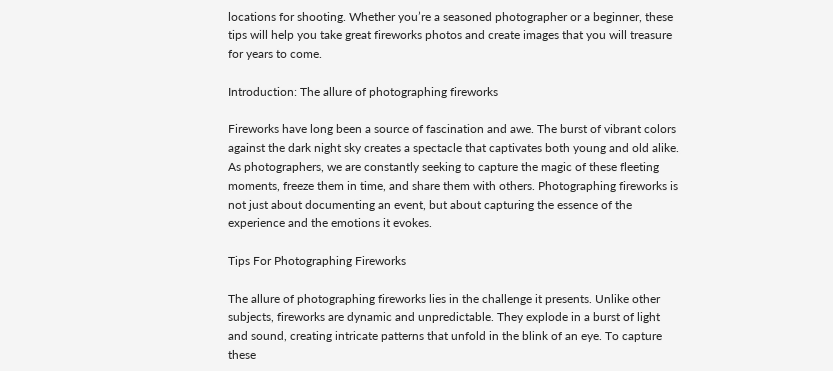locations for shooting. Whether you’re a seasoned photographer or a beginner, these tips will help you take great fireworks photos and create images that you will treasure for years to come.

Introduction: The allure of photographing fireworks

Fireworks have long been a source of fascination and awe. The burst of vibrant colors against the dark night sky creates a spectacle that captivates both young and old alike. As photographers, we are constantly seeking to capture the magic of these fleeting moments, freeze them in time, and share them with others. Photographing fireworks is not just about documenting an event, but about capturing the essence of the experience and the emotions it evokes.

Tips For Photographing Fireworks

The allure of photographing fireworks lies in the challenge it presents. Unlike other subjects, fireworks are dynamic and unpredictable. They explode in a burst of light and sound, creating intricate patterns that unfold in the blink of an eye. To capture these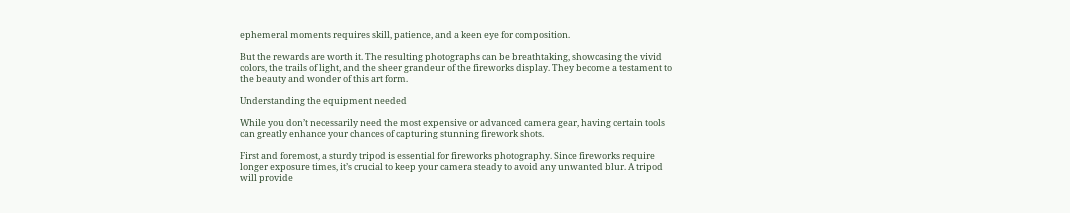ephemeral moments requires skill, patience, and a keen eye for composition.

But the rewards are worth it. The resulting photographs can be breathtaking, showcasing the vivid colors, the trails of light, and the sheer grandeur of the fireworks display. They become a testament to the beauty and wonder of this art form.

Understanding the equipment needed

While you don’t necessarily need the most expensive or advanced camera gear, having certain tools can greatly enhance your chances of capturing stunning firework shots.

First and foremost, a sturdy tripod is essential for fireworks photography. Since fireworks require longer exposure times, it’s crucial to keep your camera steady to avoid any unwanted blur. A tripod will provide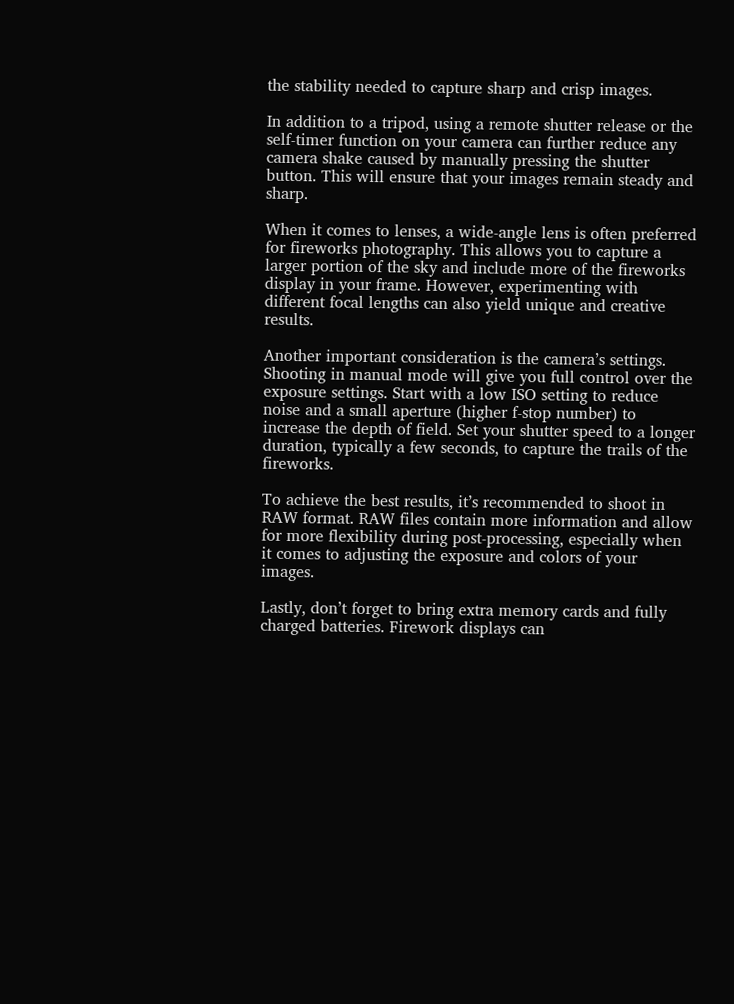the stability needed to capture sharp and crisp images.

In addition to a tripod, using a remote shutter release or the self-timer function on your camera can further reduce any camera shake caused by manually pressing the shutter button. This will ensure that your images remain steady and sharp.

When it comes to lenses, a wide-angle lens is often preferred for fireworks photography. This allows you to capture a larger portion of the sky and include more of the fireworks display in your frame. However, experimenting with different focal lengths can also yield unique and creative results.

Another important consideration is the camera’s settings. Shooting in manual mode will give you full control over the exposure settings. Start with a low ISO setting to reduce noise and a small aperture (higher f-stop number) to increase the depth of field. Set your shutter speed to a longer duration, typically a few seconds, to capture the trails of the fireworks.

To achieve the best results, it’s recommended to shoot in RAW format. RAW files contain more information and allow for more flexibility during post-processing, especially when it comes to adjusting the exposure and colors of your images.

Lastly, don’t forget to bring extra memory cards and fully charged batteries. Firework displays can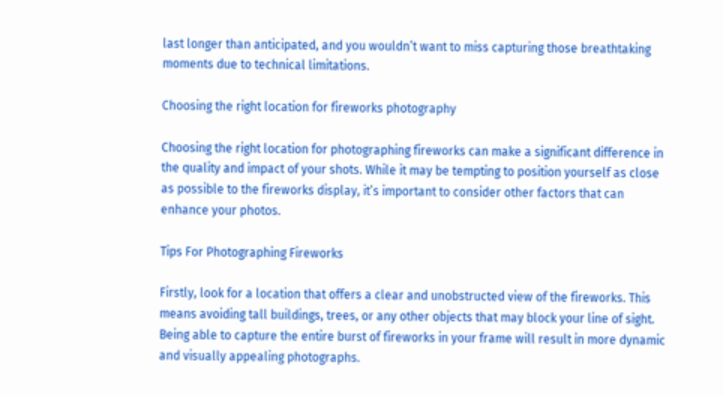last longer than anticipated, and you wouldn’t want to miss capturing those breathtaking moments due to technical limitations.

Choosing the right location for fireworks photography

Choosing the right location for photographing fireworks can make a significant difference in the quality and impact of your shots. While it may be tempting to position yourself as close as possible to the fireworks display, it’s important to consider other factors that can enhance your photos.

Tips For Photographing Fireworks

Firstly, look for a location that offers a clear and unobstructed view of the fireworks. This means avoiding tall buildings, trees, or any other objects that may block your line of sight. Being able to capture the entire burst of fireworks in your frame will result in more dynamic and visually appealing photographs.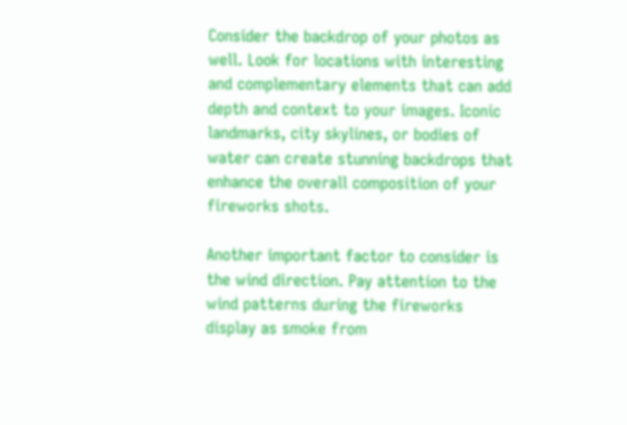Consider the backdrop of your photos as well. Look for locations with interesting and complementary elements that can add depth and context to your images. Iconic landmarks, city skylines, or bodies of water can create stunning backdrops that enhance the overall composition of your fireworks shots.

Another important factor to consider is the wind direction. Pay attention to the wind patterns during the fireworks display as smoke from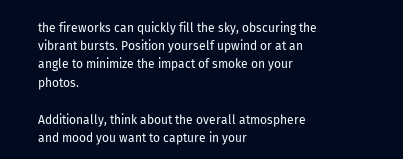the fireworks can quickly fill the sky, obscuring the vibrant bursts. Position yourself upwind or at an angle to minimize the impact of smoke on your photos.

Additionally, think about the overall atmosphere and mood you want to capture in your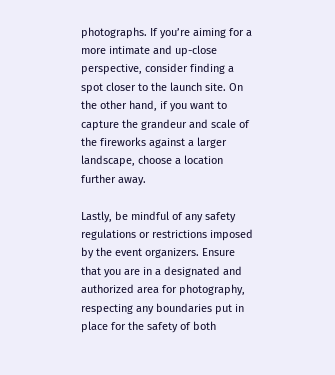photographs. If you’re aiming for a more intimate and up-close perspective, consider finding a spot closer to the launch site. On the other hand, if you want to capture the grandeur and scale of the fireworks against a larger landscape, choose a location further away.

Lastly, be mindful of any safety regulations or restrictions imposed by the event organizers. Ensure that you are in a designated and authorized area for photography, respecting any boundaries put in place for the safety of both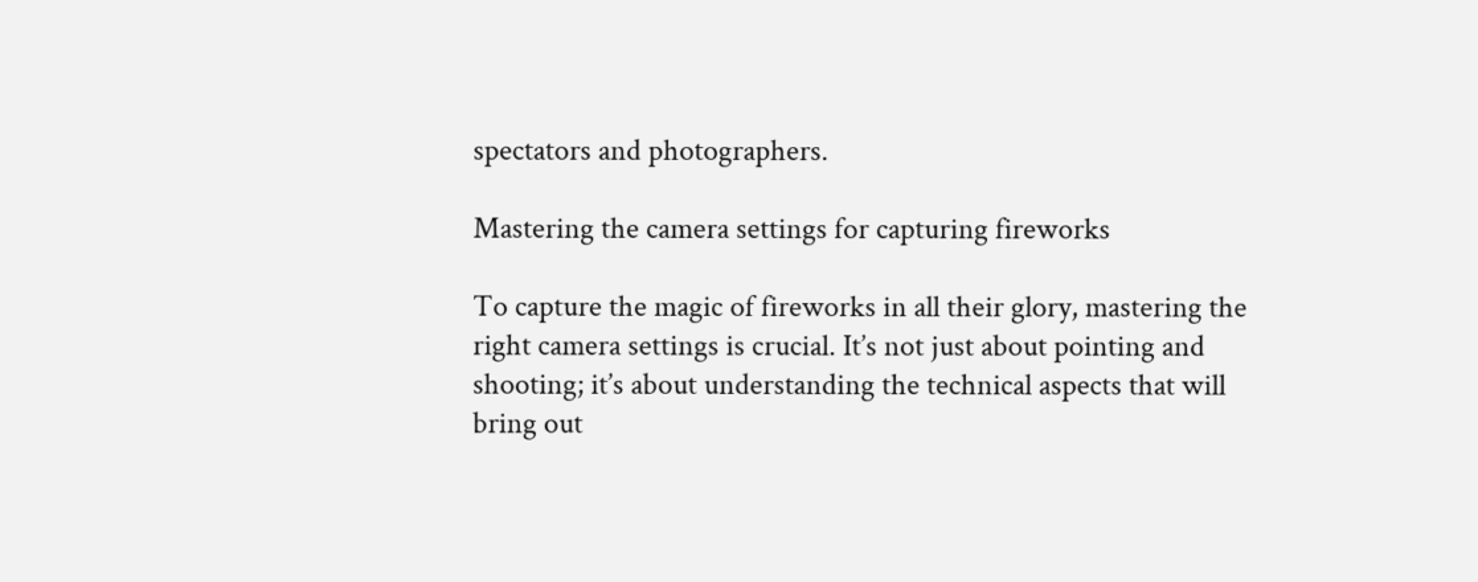spectators and photographers.

Mastering the camera settings for capturing fireworks

To capture the magic of fireworks in all their glory, mastering the right camera settings is crucial. It’s not just about pointing and shooting; it’s about understanding the technical aspects that will bring out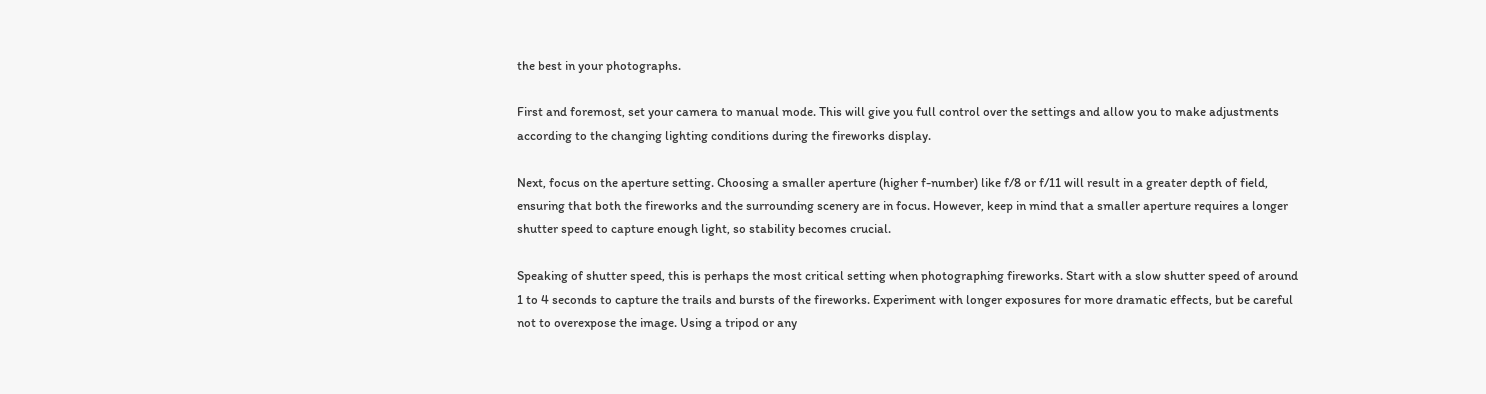the best in your photographs.

First and foremost, set your camera to manual mode. This will give you full control over the settings and allow you to make adjustments according to the changing lighting conditions during the fireworks display.

Next, focus on the aperture setting. Choosing a smaller aperture (higher f-number) like f/8 or f/11 will result in a greater depth of field, ensuring that both the fireworks and the surrounding scenery are in focus. However, keep in mind that a smaller aperture requires a longer shutter speed to capture enough light, so stability becomes crucial.

Speaking of shutter speed, this is perhaps the most critical setting when photographing fireworks. Start with a slow shutter speed of around 1 to 4 seconds to capture the trails and bursts of the fireworks. Experiment with longer exposures for more dramatic effects, but be careful not to overexpose the image. Using a tripod or any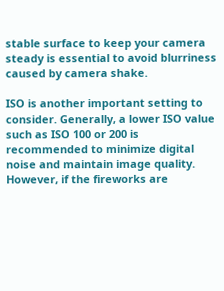stable surface to keep your camera steady is essential to avoid blurriness caused by camera shake.

ISO is another important setting to consider. Generally, a lower ISO value such as ISO 100 or 200 is recommended to minimize digital noise and maintain image quality. However, if the fireworks are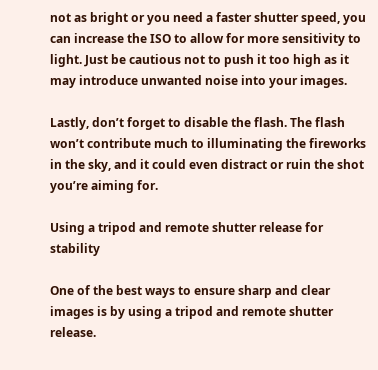not as bright or you need a faster shutter speed, you can increase the ISO to allow for more sensitivity to light. Just be cautious not to push it too high as it may introduce unwanted noise into your images.

Lastly, don’t forget to disable the flash. The flash won’t contribute much to illuminating the fireworks in the sky, and it could even distract or ruin the shot you’re aiming for.

Using a tripod and remote shutter release for stability

One of the best ways to ensure sharp and clear images is by using a tripod and remote shutter release.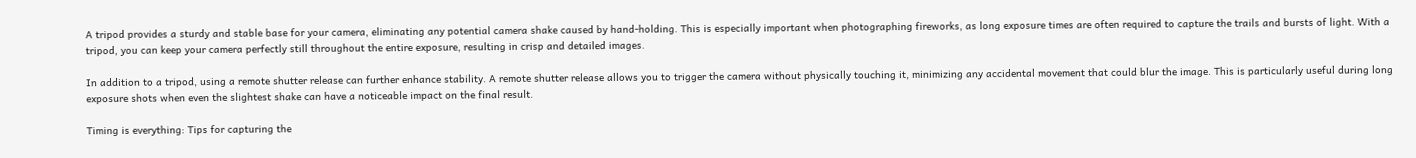A tripod provides a sturdy and stable base for your camera, eliminating any potential camera shake caused by hand-holding. This is especially important when photographing fireworks, as long exposure times are often required to capture the trails and bursts of light. With a tripod, you can keep your camera perfectly still throughout the entire exposure, resulting in crisp and detailed images.

In addition to a tripod, using a remote shutter release can further enhance stability. A remote shutter release allows you to trigger the camera without physically touching it, minimizing any accidental movement that could blur the image. This is particularly useful during long exposure shots when even the slightest shake can have a noticeable impact on the final result.

Timing is everything: Tips for capturing the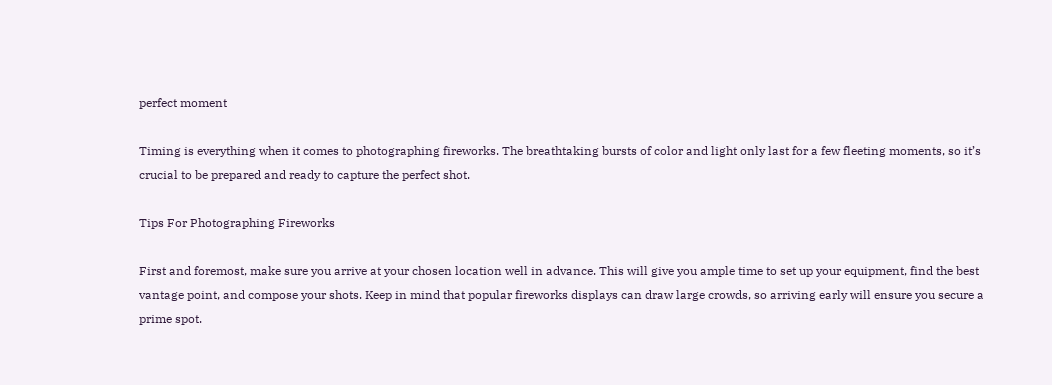perfect moment

Timing is everything when it comes to photographing fireworks. The breathtaking bursts of color and light only last for a few fleeting moments, so it’s crucial to be prepared and ready to capture the perfect shot.

Tips For Photographing Fireworks

First and foremost, make sure you arrive at your chosen location well in advance. This will give you ample time to set up your equipment, find the best vantage point, and compose your shots. Keep in mind that popular fireworks displays can draw large crowds, so arriving early will ensure you secure a prime spot.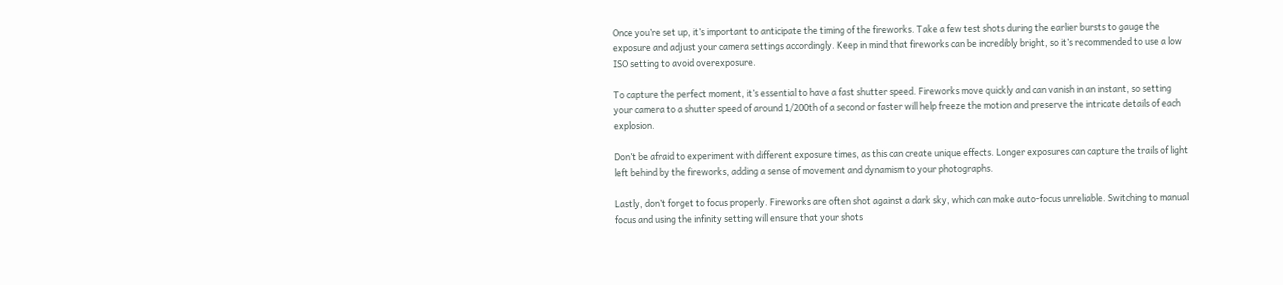Once you’re set up, it’s important to anticipate the timing of the fireworks. Take a few test shots during the earlier bursts to gauge the exposure and adjust your camera settings accordingly. Keep in mind that fireworks can be incredibly bright, so it’s recommended to use a low ISO setting to avoid overexposure.

To capture the perfect moment, it’s essential to have a fast shutter speed. Fireworks move quickly and can vanish in an instant, so setting your camera to a shutter speed of around 1/200th of a second or faster will help freeze the motion and preserve the intricate details of each explosion.

Don’t be afraid to experiment with different exposure times, as this can create unique effects. Longer exposures can capture the trails of light left behind by the fireworks, adding a sense of movement and dynamism to your photographs.

Lastly, don’t forget to focus properly. Fireworks are often shot against a dark sky, which can make auto-focus unreliable. Switching to manual focus and using the infinity setting will ensure that your shots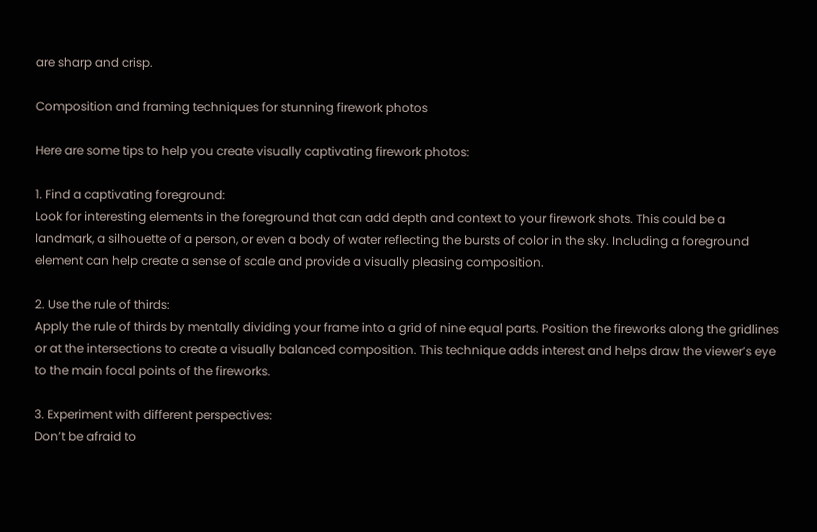are sharp and crisp.

Composition and framing techniques for stunning firework photos

Here are some tips to help you create visually captivating firework photos:

1. Find a captivating foreground:
Look for interesting elements in the foreground that can add depth and context to your firework shots. This could be a landmark, a silhouette of a person, or even a body of water reflecting the bursts of color in the sky. Including a foreground element can help create a sense of scale and provide a visually pleasing composition.

2. Use the rule of thirds:
Apply the rule of thirds by mentally dividing your frame into a grid of nine equal parts. Position the fireworks along the gridlines or at the intersections to create a visually balanced composition. This technique adds interest and helps draw the viewer’s eye to the main focal points of the fireworks.

3. Experiment with different perspectives:
Don’t be afraid to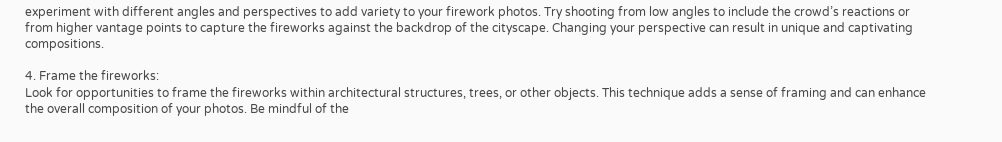experiment with different angles and perspectives to add variety to your firework photos. Try shooting from low angles to include the crowd’s reactions or from higher vantage points to capture the fireworks against the backdrop of the cityscape. Changing your perspective can result in unique and captivating compositions.

4. Frame the fireworks:
Look for opportunities to frame the fireworks within architectural structures, trees, or other objects. This technique adds a sense of framing and can enhance the overall composition of your photos. Be mindful of the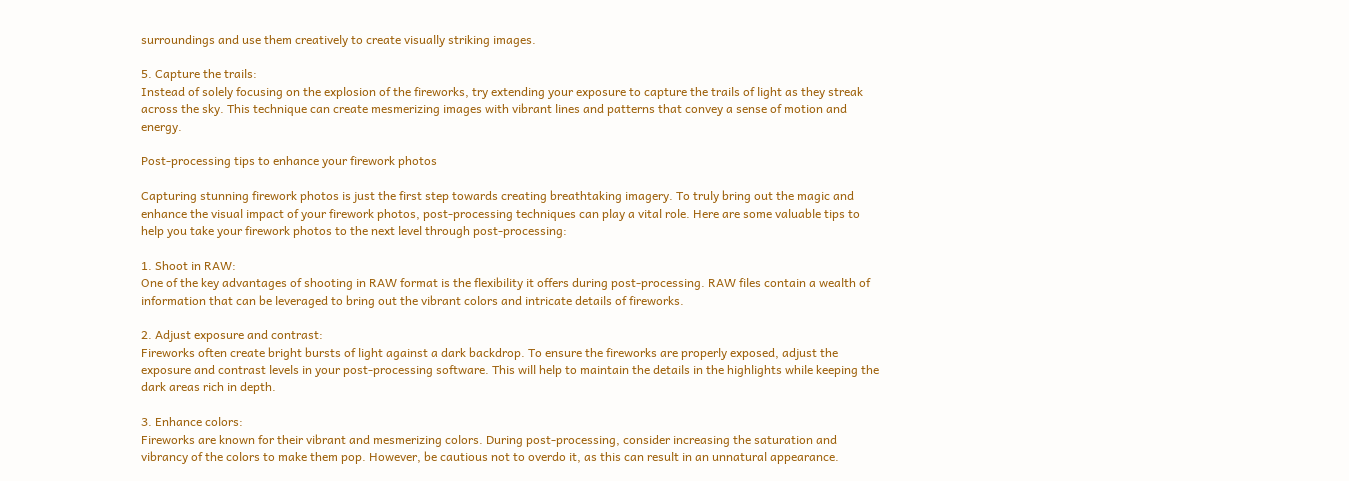surroundings and use them creatively to create visually striking images.

5. Capture the trails:
Instead of solely focusing on the explosion of the fireworks, try extending your exposure to capture the trails of light as they streak across the sky. This technique can create mesmerizing images with vibrant lines and patterns that convey a sense of motion and energy.

Post-processing tips to enhance your firework photos

Capturing stunning firework photos is just the first step towards creating breathtaking imagery. To truly bring out the magic and enhance the visual impact of your firework photos, post-processing techniques can play a vital role. Here are some valuable tips to help you take your firework photos to the next level through post-processing:

1. Shoot in RAW:
One of the key advantages of shooting in RAW format is the flexibility it offers during post-processing. RAW files contain a wealth of information that can be leveraged to bring out the vibrant colors and intricate details of fireworks.

2. Adjust exposure and contrast:
Fireworks often create bright bursts of light against a dark backdrop. To ensure the fireworks are properly exposed, adjust the exposure and contrast levels in your post-processing software. This will help to maintain the details in the highlights while keeping the dark areas rich in depth.

3. Enhance colors:
Fireworks are known for their vibrant and mesmerizing colors. During post-processing, consider increasing the saturation and vibrancy of the colors to make them pop. However, be cautious not to overdo it, as this can result in an unnatural appearance.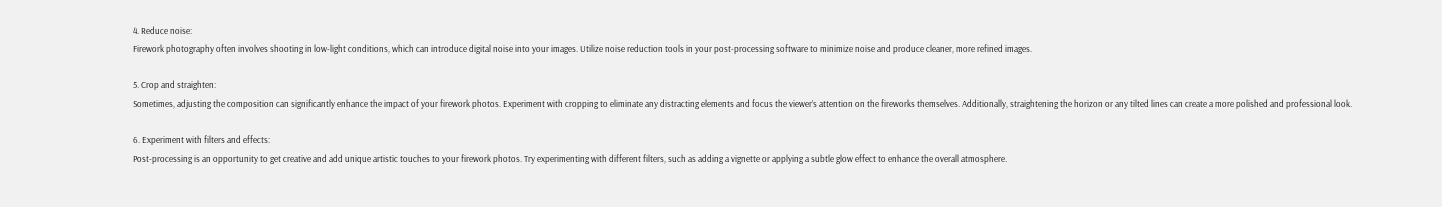4. Reduce noise:
Firework photography often involves shooting in low-light conditions, which can introduce digital noise into your images. Utilize noise reduction tools in your post-processing software to minimize noise and produce cleaner, more refined images.

5. Crop and straighten:
Sometimes, adjusting the composition can significantly enhance the impact of your firework photos. Experiment with cropping to eliminate any distracting elements and focus the viewer’s attention on the fireworks themselves. Additionally, straightening the horizon or any tilted lines can create a more polished and professional look.

6. Experiment with filters and effects:
Post-processing is an opportunity to get creative and add unique artistic touches to your firework photos. Try experimenting with different filters, such as adding a vignette or applying a subtle glow effect to enhance the overall atmosphere.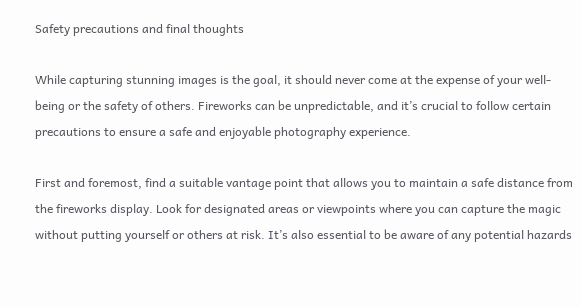Safety precautions and final thoughts

While capturing stunning images is the goal, it should never come at the expense of your well-being or the safety of others. Fireworks can be unpredictable, and it’s crucial to follow certain precautions to ensure a safe and enjoyable photography experience.

First and foremost, find a suitable vantage point that allows you to maintain a safe distance from the fireworks display. Look for designated areas or viewpoints where you can capture the magic without putting yourself or others at risk. It’s also essential to be aware of any potential hazards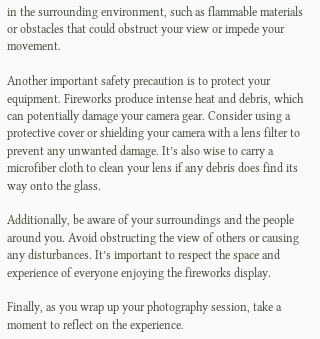in the surrounding environment, such as flammable materials or obstacles that could obstruct your view or impede your movement.

Another important safety precaution is to protect your equipment. Fireworks produce intense heat and debris, which can potentially damage your camera gear. Consider using a protective cover or shielding your camera with a lens filter to prevent any unwanted damage. It’s also wise to carry a microfiber cloth to clean your lens if any debris does find its way onto the glass.

Additionally, be aware of your surroundings and the people around you. Avoid obstructing the view of others or causing any disturbances. It’s important to respect the space and experience of everyone enjoying the fireworks display.

Finally, as you wrap up your photography session, take a moment to reflect on the experience.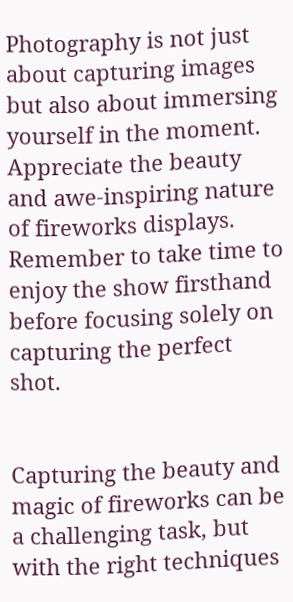Photography is not just about capturing images but also about immersing yourself in the moment. Appreciate the beauty and awe-inspiring nature of fireworks displays. Remember to take time to enjoy the show firsthand before focusing solely on capturing the perfect shot.


Capturing the beauty and magic of fireworks can be a challenging task, but with the right techniques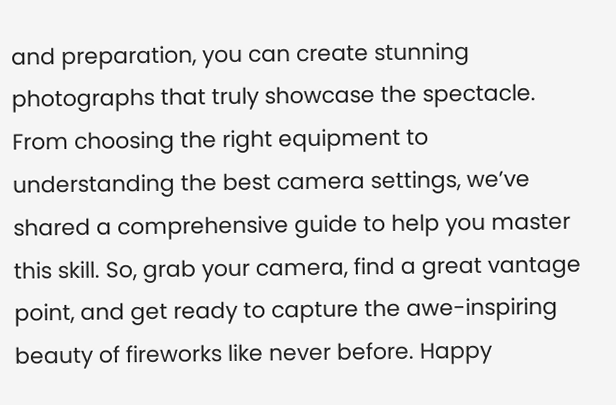and preparation, you can create stunning photographs that truly showcase the spectacle. From choosing the right equipment to understanding the best camera settings, we’ve shared a comprehensive guide to help you master this skill. So, grab your camera, find a great vantage point, and get ready to capture the awe-inspiring beauty of fireworks like never before. Happy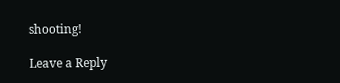shooting!

Leave a Reply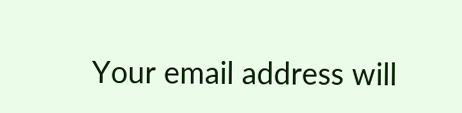Your email address will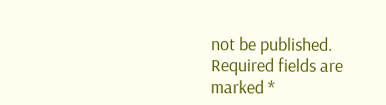not be published. Required fields are marked *